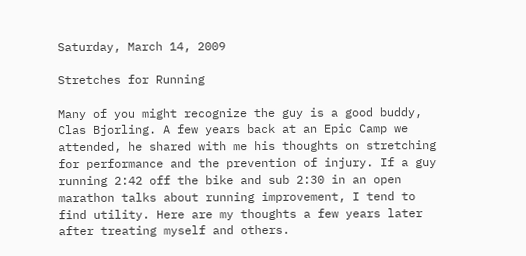Saturday, March 14, 2009

Stretches for Running

Many of you might recognize the guy is a good buddy, Clas Bjorling. A few years back at an Epic Camp we attended, he shared with me his thoughts on stretching for performance and the prevention of injury. If a guy running 2:42 off the bike and sub 2:30 in an open marathon talks about running improvement, I tend to find utility. Here are my thoughts a few years later after treating myself and others.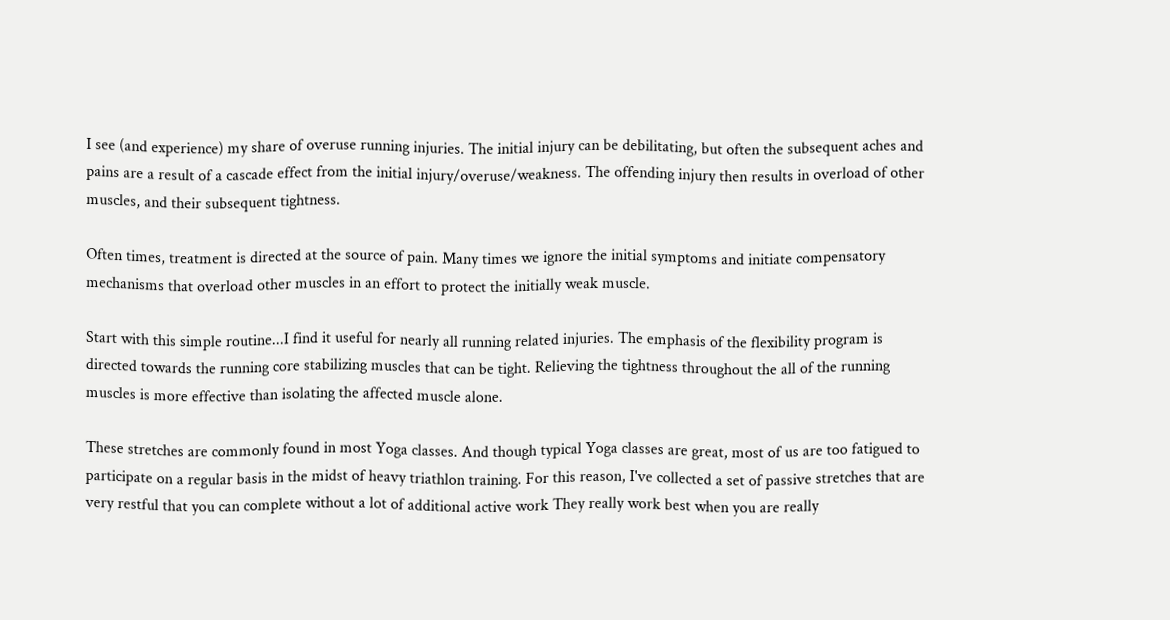I see (and experience) my share of overuse running injuries. The initial injury can be debilitating, but often the subsequent aches and pains are a result of a cascade effect from the initial injury/overuse/weakness. The offending injury then results in overload of other muscles, and their subsequent tightness.

Often times, treatment is directed at the source of pain. Many times we ignore the initial symptoms and initiate compensatory mechanisms that overload other muscles in an effort to protect the initially weak muscle.

Start with this simple routine...I find it useful for nearly all running related injuries. The emphasis of the flexibility program is directed towards the running core stabilizing muscles that can be tight. Relieving the tightness throughout the all of the running muscles is more effective than isolating the affected muscle alone.

These stretches are commonly found in most Yoga classes. And though typical Yoga classes are great, most of us are too fatigued to participate on a regular basis in the midst of heavy triathlon training. For this reason, I've collected a set of passive stretches that are very restful that you can complete without a lot of additional active work They really work best when you are really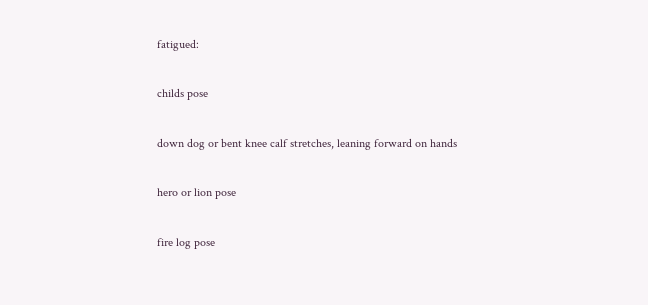fatigued:

childs pose

down dog or bent knee calf stretches, leaning forward on hands

hero or lion pose

fire log pose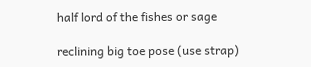half lord of the fishes or sage

reclining big toe pose (use strap)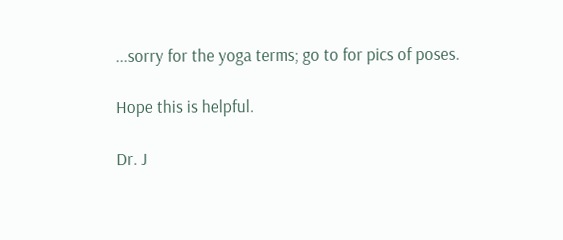...sorry for the yoga terms; go to for pics of poses.

Hope this is helpful.

Dr. J